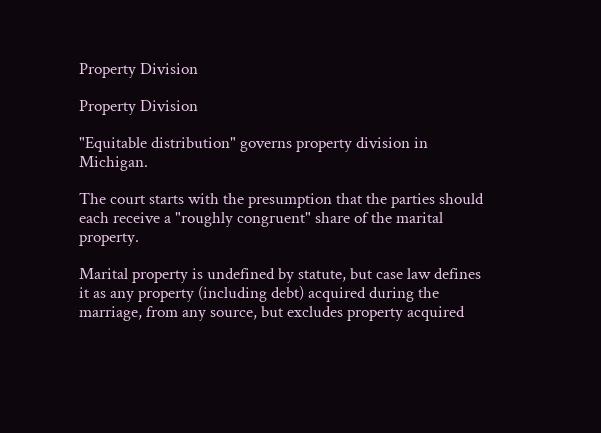Property Division

Property Division

"Equitable distribution" governs property division in Michigan.

The court starts with the presumption that the parties should each receive a "roughly congruent" share of the marital property.

Marital property is undefined by statute, but case law defines it as any property (including debt) acquired during the marriage, from any source, but excludes property acquired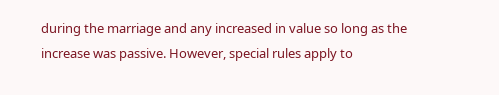during the marriage and any increased in value so long as the increase was passive. However, special rules apply to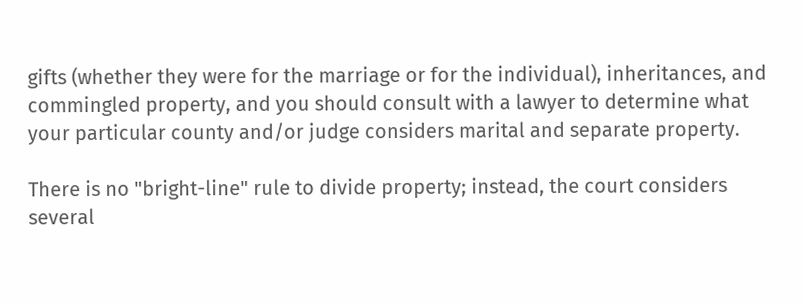gifts (whether they were for the marriage or for the individual), inheritances, and commingled property, and you should consult with a lawyer to determine what your particular county and/or judge considers marital and separate property.

There is no "bright-line" rule to divide property; instead, the court considers several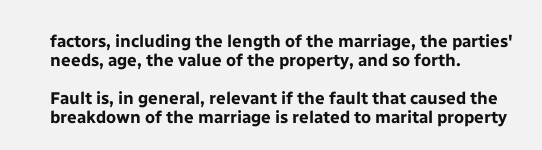factors, including the length of the marriage, the parties' needs, age, the value of the property, and so forth.

Fault is, in general, relevant if the fault that caused the breakdown of the marriage is related to marital property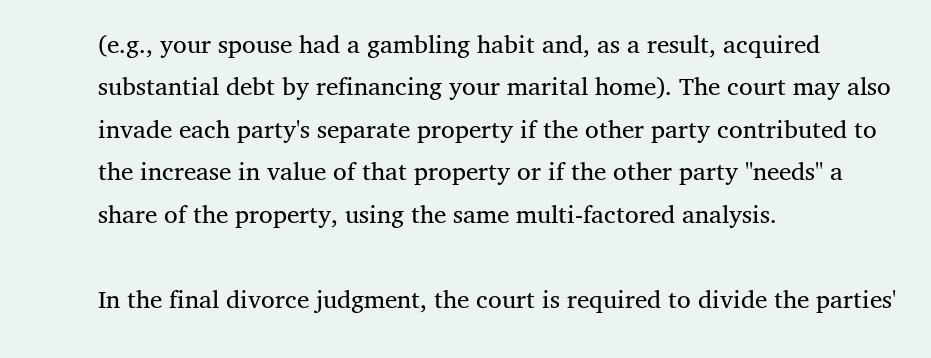(e.g., your spouse had a gambling habit and, as a result, acquired substantial debt by refinancing your marital home). The court may also invade each party's separate property if the other party contributed to the increase in value of that property or if the other party "needs" a share of the property, using the same multi-factored analysis.

In the final divorce judgment, the court is required to divide the parties'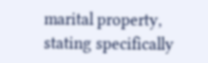marital property, stating specifically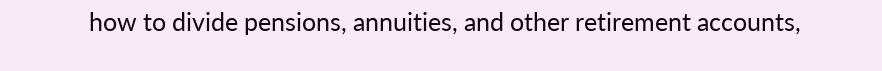how to divide pensions, annuities, and other retirement accounts,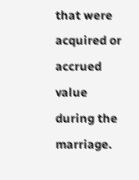that were acquired or accrued value during the marriage.